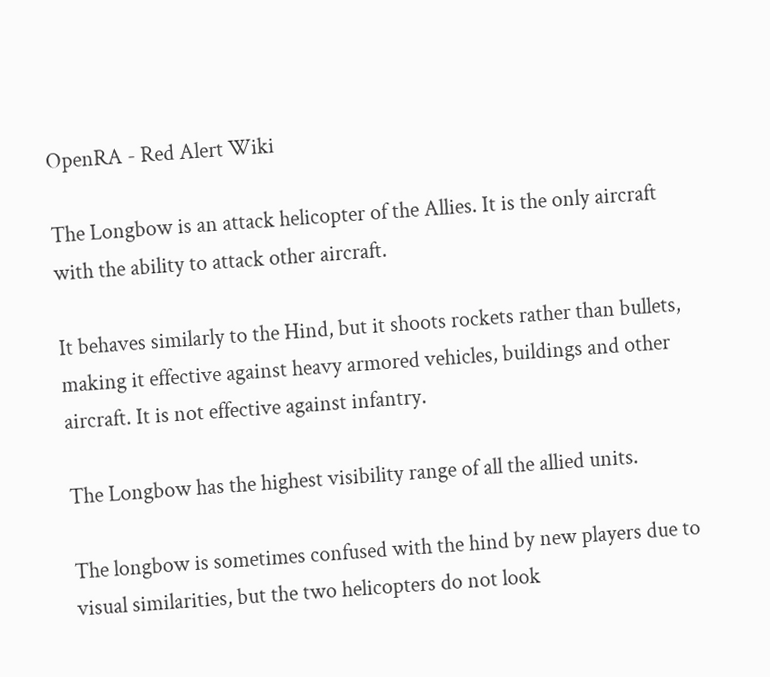OpenRA - Red Alert Wiki

The Longbow is an attack helicopter of the Allies. It is the only aircraft with the ability to attack other aircraft.

It behaves similarly to the Hind, but it shoots rockets rather than bullets, making it effective against heavy armored vehicles, buildings and other aircraft. It is not effective against infantry.

The Longbow has the highest visibility range of all the allied units.

The longbow is sometimes confused with the hind by new players due to visual similarities, but the two helicopters do not look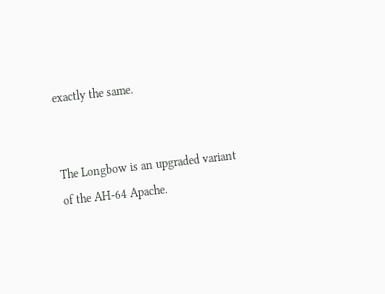exactly the same.


The Longbow is an upgraded variant of the AH-64 Apache.